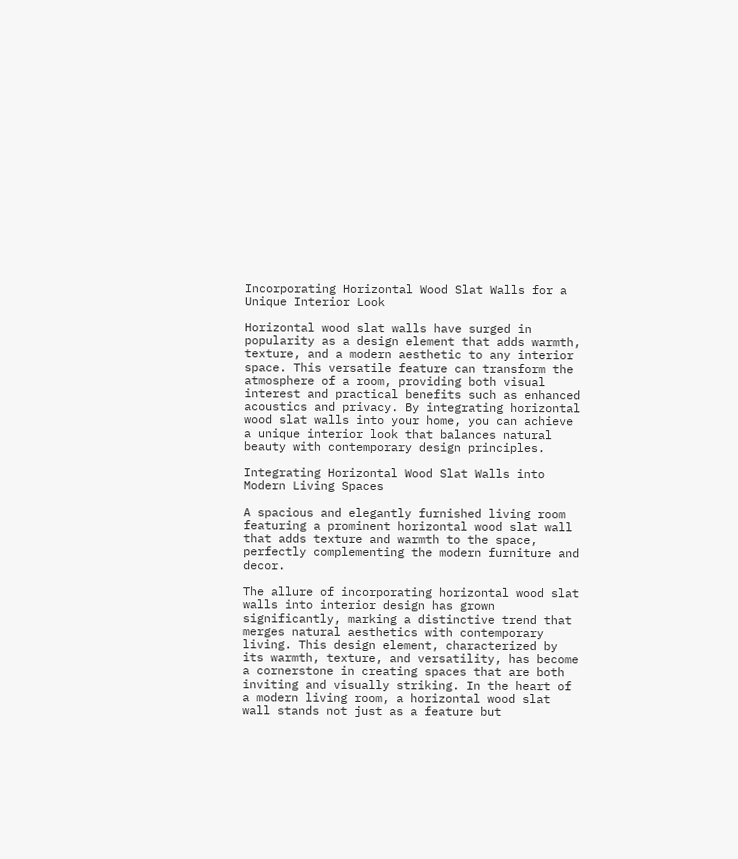Incorporating Horizontal Wood Slat Walls for a Unique Interior Look

Horizontal wood slat walls have surged in popularity as a design element that adds warmth, texture, and a modern aesthetic to any interior space. This versatile feature can transform the atmosphere of a room, providing both visual interest and practical benefits such as enhanced acoustics and privacy. By integrating horizontal wood slat walls into your home, you can achieve a unique interior look that balances natural beauty with contemporary design principles.

Integrating Horizontal Wood Slat Walls into Modern Living Spaces

A spacious and elegantly furnished living room featuring a prominent horizontal wood slat wall that adds texture and warmth to the space, perfectly complementing the modern furniture and decor.

The allure of incorporating horizontal wood slat walls into interior design has grown significantly, marking a distinctive trend that merges natural aesthetics with contemporary living. This design element, characterized by its warmth, texture, and versatility, has become a cornerstone in creating spaces that are both inviting and visually striking. In the heart of a modern living room, a horizontal wood slat wall stands not just as a feature but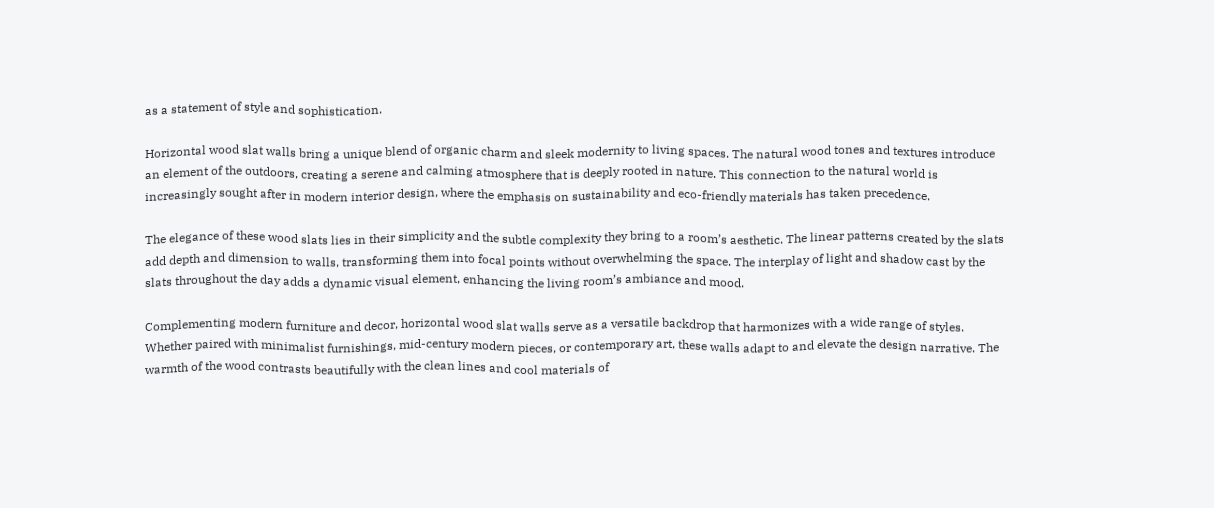as a statement of style and sophistication.

Horizontal wood slat walls bring a unique blend of organic charm and sleek modernity to living spaces. The natural wood tones and textures introduce an element of the outdoors, creating a serene and calming atmosphere that is deeply rooted in nature. This connection to the natural world is increasingly sought after in modern interior design, where the emphasis on sustainability and eco-friendly materials has taken precedence.

The elegance of these wood slats lies in their simplicity and the subtle complexity they bring to a room’s aesthetic. The linear patterns created by the slats add depth and dimension to walls, transforming them into focal points without overwhelming the space. The interplay of light and shadow cast by the slats throughout the day adds a dynamic visual element, enhancing the living room’s ambiance and mood.

Complementing modern furniture and decor, horizontal wood slat walls serve as a versatile backdrop that harmonizes with a wide range of styles. Whether paired with minimalist furnishings, mid-century modern pieces, or contemporary art, these walls adapt to and elevate the design narrative. The warmth of the wood contrasts beautifully with the clean lines and cool materials of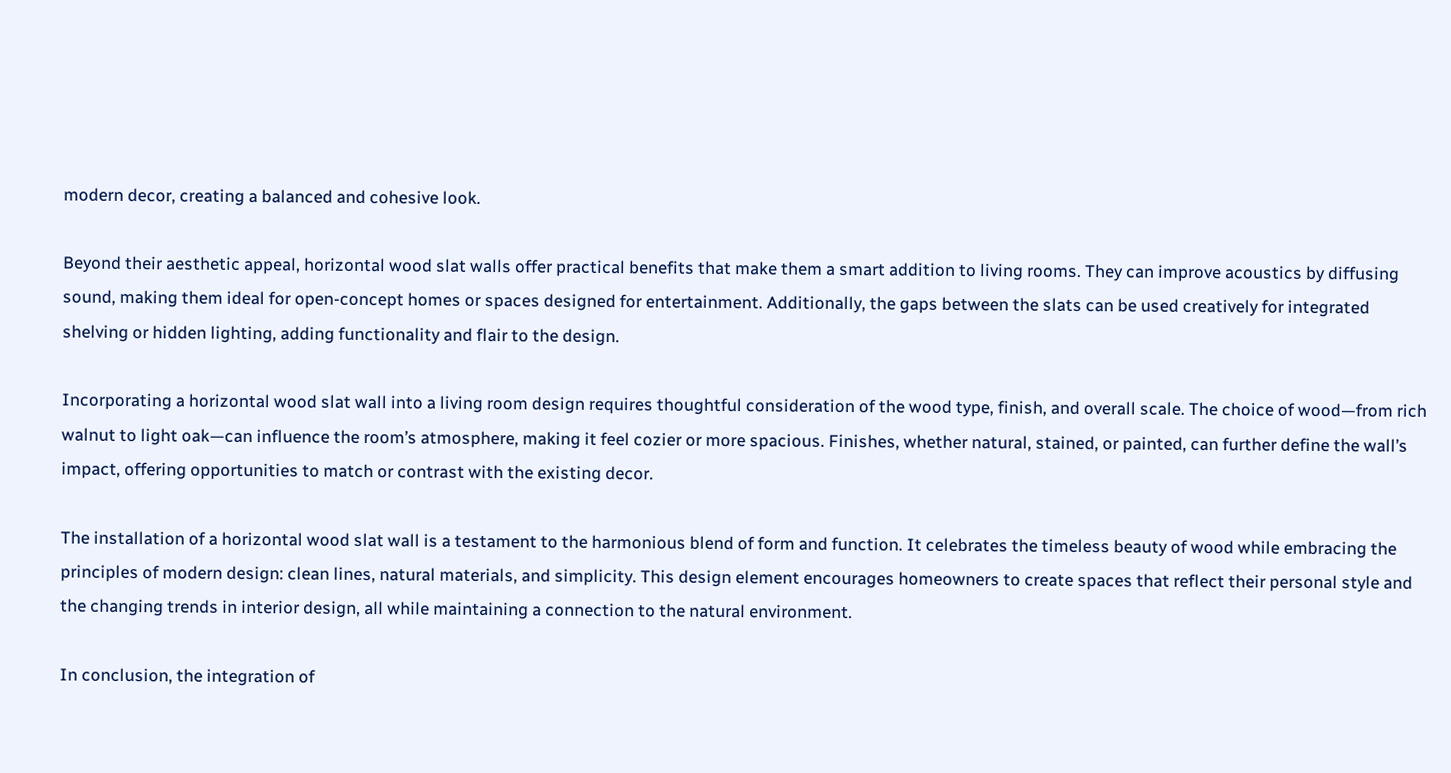modern decor, creating a balanced and cohesive look.

Beyond their aesthetic appeal, horizontal wood slat walls offer practical benefits that make them a smart addition to living rooms. They can improve acoustics by diffusing sound, making them ideal for open-concept homes or spaces designed for entertainment. Additionally, the gaps between the slats can be used creatively for integrated shelving or hidden lighting, adding functionality and flair to the design.

Incorporating a horizontal wood slat wall into a living room design requires thoughtful consideration of the wood type, finish, and overall scale. The choice of wood—from rich walnut to light oak—can influence the room’s atmosphere, making it feel cozier or more spacious. Finishes, whether natural, stained, or painted, can further define the wall’s impact, offering opportunities to match or contrast with the existing decor.

The installation of a horizontal wood slat wall is a testament to the harmonious blend of form and function. It celebrates the timeless beauty of wood while embracing the principles of modern design: clean lines, natural materials, and simplicity. This design element encourages homeowners to create spaces that reflect their personal style and the changing trends in interior design, all while maintaining a connection to the natural environment.

In conclusion, the integration of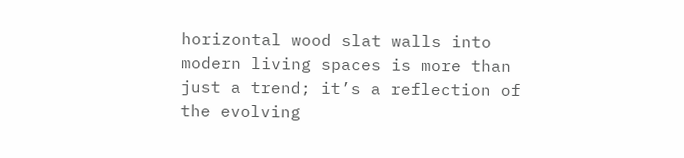horizontal wood slat walls into modern living spaces is more than just a trend; it’s a reflection of the evolving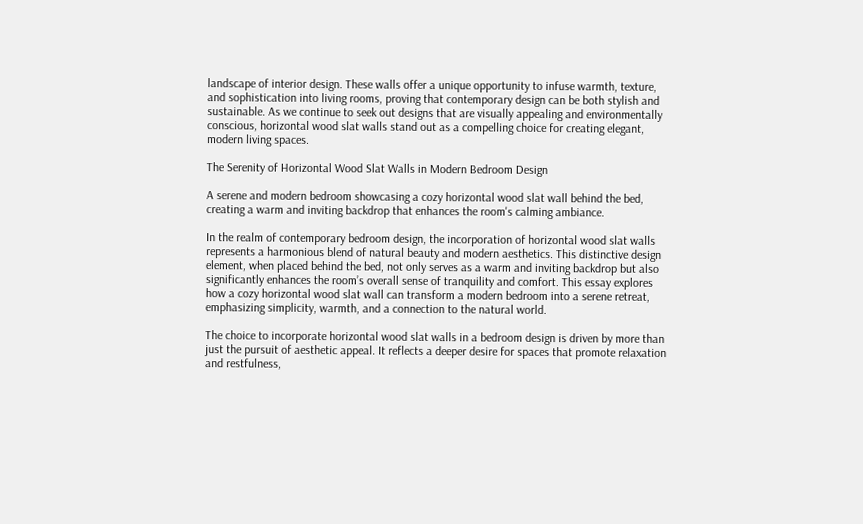landscape of interior design. These walls offer a unique opportunity to infuse warmth, texture, and sophistication into living rooms, proving that contemporary design can be both stylish and sustainable. As we continue to seek out designs that are visually appealing and environmentally conscious, horizontal wood slat walls stand out as a compelling choice for creating elegant, modern living spaces.

The Serenity of Horizontal Wood Slat Walls in Modern Bedroom Design

A serene and modern bedroom showcasing a cozy horizontal wood slat wall behind the bed, creating a warm and inviting backdrop that enhances the room's calming ambiance.

In the realm of contemporary bedroom design, the incorporation of horizontal wood slat walls represents a harmonious blend of natural beauty and modern aesthetics. This distinctive design element, when placed behind the bed, not only serves as a warm and inviting backdrop but also significantly enhances the room’s overall sense of tranquility and comfort. This essay explores how a cozy horizontal wood slat wall can transform a modern bedroom into a serene retreat, emphasizing simplicity, warmth, and a connection to the natural world.

The choice to incorporate horizontal wood slat walls in a bedroom design is driven by more than just the pursuit of aesthetic appeal. It reflects a deeper desire for spaces that promote relaxation and restfulness,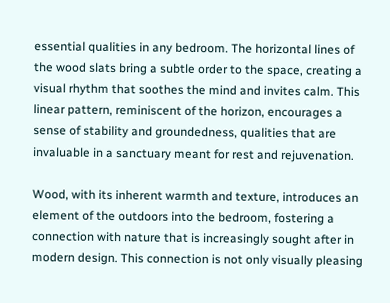essential qualities in any bedroom. The horizontal lines of the wood slats bring a subtle order to the space, creating a visual rhythm that soothes the mind and invites calm. This linear pattern, reminiscent of the horizon, encourages a sense of stability and groundedness, qualities that are invaluable in a sanctuary meant for rest and rejuvenation.

Wood, with its inherent warmth and texture, introduces an element of the outdoors into the bedroom, fostering a connection with nature that is increasingly sought after in modern design. This connection is not only visually pleasing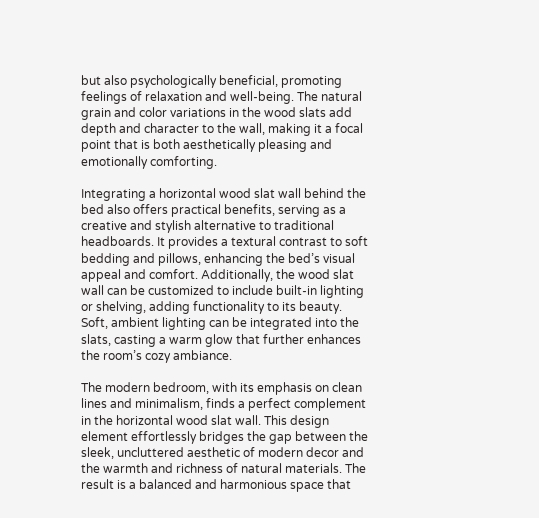but also psychologically beneficial, promoting feelings of relaxation and well-being. The natural grain and color variations in the wood slats add depth and character to the wall, making it a focal point that is both aesthetically pleasing and emotionally comforting.

Integrating a horizontal wood slat wall behind the bed also offers practical benefits, serving as a creative and stylish alternative to traditional headboards. It provides a textural contrast to soft bedding and pillows, enhancing the bed’s visual appeal and comfort. Additionally, the wood slat wall can be customized to include built-in lighting or shelving, adding functionality to its beauty. Soft, ambient lighting can be integrated into the slats, casting a warm glow that further enhances the room’s cozy ambiance.

The modern bedroom, with its emphasis on clean lines and minimalism, finds a perfect complement in the horizontal wood slat wall. This design element effortlessly bridges the gap between the sleek, uncluttered aesthetic of modern decor and the warmth and richness of natural materials. The result is a balanced and harmonious space that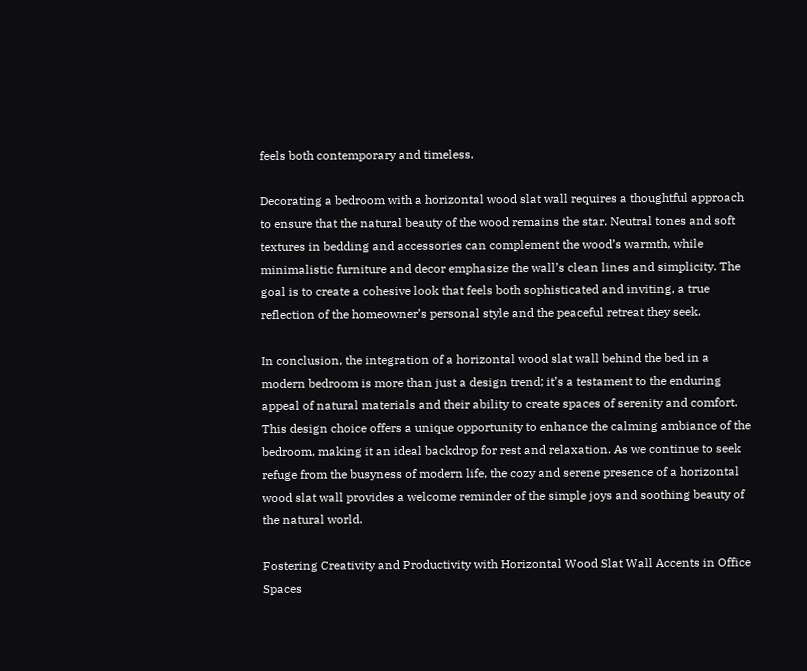feels both contemporary and timeless.

Decorating a bedroom with a horizontal wood slat wall requires a thoughtful approach to ensure that the natural beauty of the wood remains the star. Neutral tones and soft textures in bedding and accessories can complement the wood’s warmth, while minimalistic furniture and decor emphasize the wall’s clean lines and simplicity. The goal is to create a cohesive look that feels both sophisticated and inviting, a true reflection of the homeowner’s personal style and the peaceful retreat they seek.

In conclusion, the integration of a horizontal wood slat wall behind the bed in a modern bedroom is more than just a design trend; it’s a testament to the enduring appeal of natural materials and their ability to create spaces of serenity and comfort. This design choice offers a unique opportunity to enhance the calming ambiance of the bedroom, making it an ideal backdrop for rest and relaxation. As we continue to seek refuge from the busyness of modern life, the cozy and serene presence of a horizontal wood slat wall provides a welcome reminder of the simple joys and soothing beauty of the natural world.

Fostering Creativity and Productivity with Horizontal Wood Slat Wall Accents in Office Spaces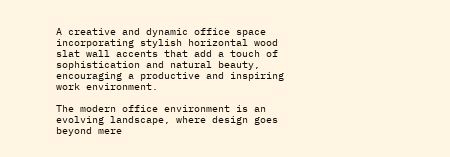A creative and dynamic office space incorporating stylish horizontal wood slat wall accents that add a touch of sophistication and natural beauty, encouraging a productive and inspiring work environment.

The modern office environment is an evolving landscape, where design goes beyond mere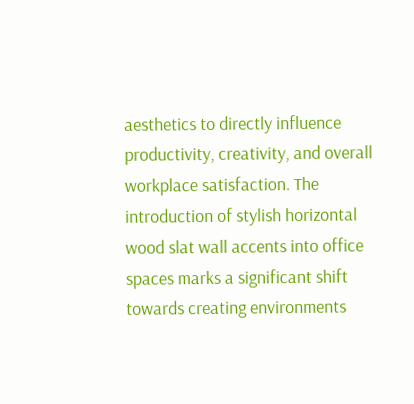aesthetics to directly influence productivity, creativity, and overall workplace satisfaction. The introduction of stylish horizontal wood slat wall accents into office spaces marks a significant shift towards creating environments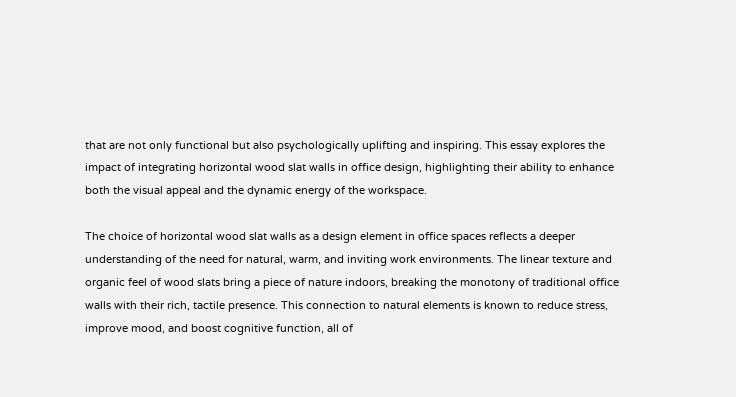that are not only functional but also psychologically uplifting and inspiring. This essay explores the impact of integrating horizontal wood slat walls in office design, highlighting their ability to enhance both the visual appeal and the dynamic energy of the workspace.

The choice of horizontal wood slat walls as a design element in office spaces reflects a deeper understanding of the need for natural, warm, and inviting work environments. The linear texture and organic feel of wood slats bring a piece of nature indoors, breaking the monotony of traditional office walls with their rich, tactile presence. This connection to natural elements is known to reduce stress, improve mood, and boost cognitive function, all of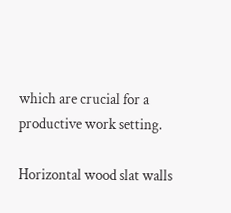which are crucial for a productive work setting.

Horizontal wood slat walls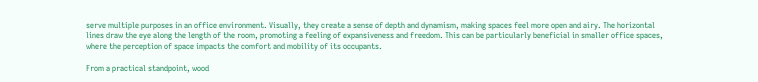serve multiple purposes in an office environment. Visually, they create a sense of depth and dynamism, making spaces feel more open and airy. The horizontal lines draw the eye along the length of the room, promoting a feeling of expansiveness and freedom. This can be particularly beneficial in smaller office spaces, where the perception of space impacts the comfort and mobility of its occupants.

From a practical standpoint, wood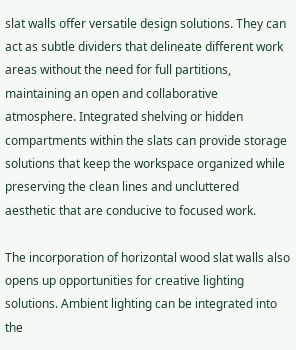slat walls offer versatile design solutions. They can act as subtle dividers that delineate different work areas without the need for full partitions, maintaining an open and collaborative atmosphere. Integrated shelving or hidden compartments within the slats can provide storage solutions that keep the workspace organized while preserving the clean lines and uncluttered aesthetic that are conducive to focused work.

The incorporation of horizontal wood slat walls also opens up opportunities for creative lighting solutions. Ambient lighting can be integrated into the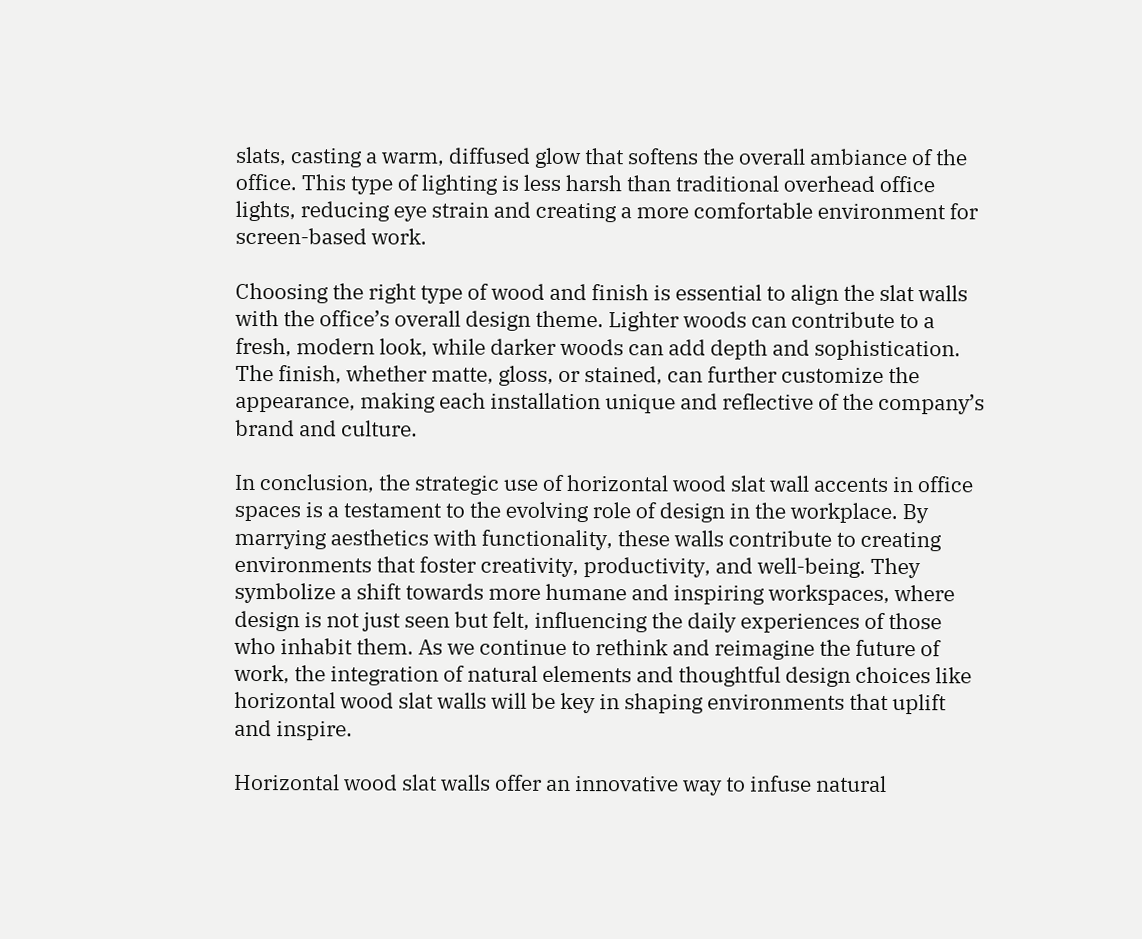slats, casting a warm, diffused glow that softens the overall ambiance of the office. This type of lighting is less harsh than traditional overhead office lights, reducing eye strain and creating a more comfortable environment for screen-based work.

Choosing the right type of wood and finish is essential to align the slat walls with the office’s overall design theme. Lighter woods can contribute to a fresh, modern look, while darker woods can add depth and sophistication. The finish, whether matte, gloss, or stained, can further customize the appearance, making each installation unique and reflective of the company’s brand and culture.

In conclusion, the strategic use of horizontal wood slat wall accents in office spaces is a testament to the evolving role of design in the workplace. By marrying aesthetics with functionality, these walls contribute to creating environments that foster creativity, productivity, and well-being. They symbolize a shift towards more humane and inspiring workspaces, where design is not just seen but felt, influencing the daily experiences of those who inhabit them. As we continue to rethink and reimagine the future of work, the integration of natural elements and thoughtful design choices like horizontal wood slat walls will be key in shaping environments that uplift and inspire.

Horizontal wood slat walls offer an innovative way to infuse natural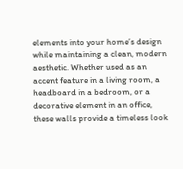elements into your home’s design while maintaining a clean, modern aesthetic. Whether used as an accent feature in a living room, a headboard in a bedroom, or a decorative element in an office, these walls provide a timeless look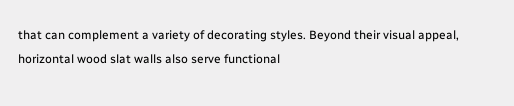that can complement a variety of decorating styles. Beyond their visual appeal, horizontal wood slat walls also serve functional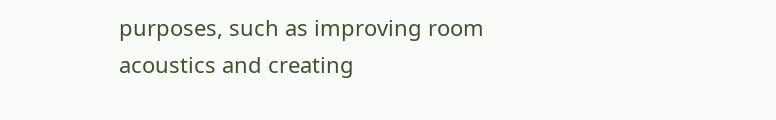purposes, such as improving room acoustics and creating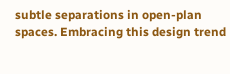subtle separations in open-plan spaces. Embracing this design trend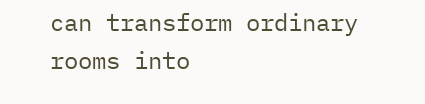can transform ordinary rooms into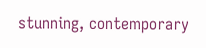stunning, contemporary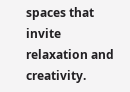spaces that invite relaxation and creativity.